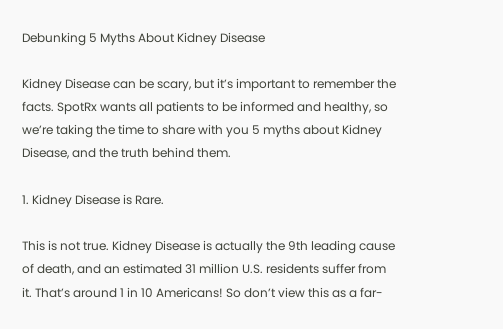Debunking 5 Myths About Kidney Disease

Kidney Disease can be scary, but it’s important to remember the facts. SpotRx wants all patients to be informed and healthy, so we’re taking the time to share with you 5 myths about Kidney Disease, and the truth behind them.

1. Kidney Disease is Rare.

This is not true. Kidney Disease is actually the 9th leading cause of death, and an estimated 31 million U.S. residents suffer from it. That’s around 1 in 10 Americans! So don’t view this as a far-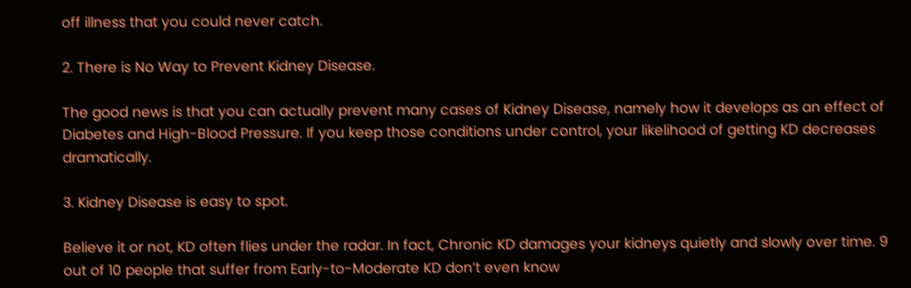off illness that you could never catch.

2. There is No Way to Prevent Kidney Disease.

The good news is that you can actually prevent many cases of Kidney Disease, namely how it develops as an effect of Diabetes and High-Blood Pressure. If you keep those conditions under control, your likelihood of getting KD decreases dramatically.

3. Kidney Disease is easy to spot.

Believe it or not, KD often flies under the radar. In fact, Chronic KD damages your kidneys quietly and slowly over time. 9 out of 10 people that suffer from Early-to-Moderate KD don’t even know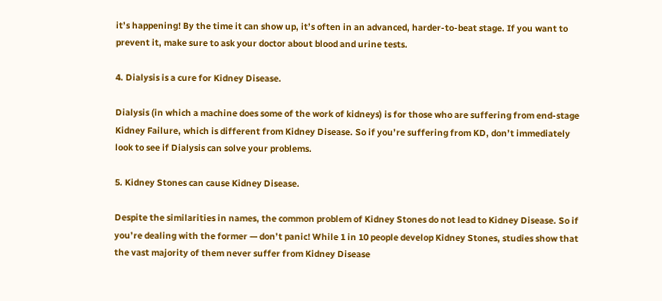it’s happening! By the time it can show up, it’s often in an advanced, harder-to-beat stage. If you want to prevent it, make sure to ask your doctor about blood and urine tests.

4. Dialysis is a cure for Kidney Disease.

Dialysis (in which a machine does some of the work of kidneys) is for those who are suffering from end-stage Kidney Failure, which is different from Kidney Disease. So if you’re suffering from KD, don’t immediately look to see if Dialysis can solve your problems.

5. Kidney Stones can cause Kidney Disease.

Despite the similarities in names, the common problem of Kidney Stones do not lead to Kidney Disease. So if you’re dealing with the former — don’t panic! While 1 in 10 people develop Kidney Stones, studies show that the vast majority of them never suffer from Kidney Disease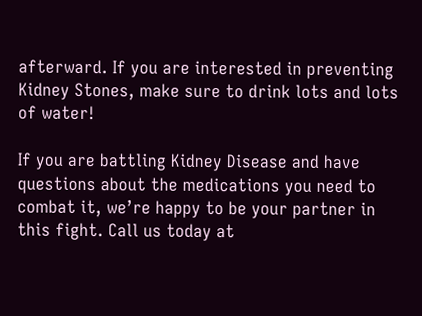afterward. If you are interested in preventing Kidney Stones, make sure to drink lots and lots of water!

If you are battling Kidney Disease and have questions about the medications you need to combat it, we’re happy to be your partner in this fight. Call us today at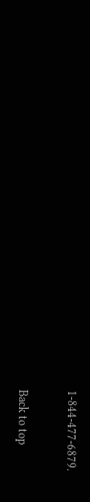1-844-477-6879.

Back to top